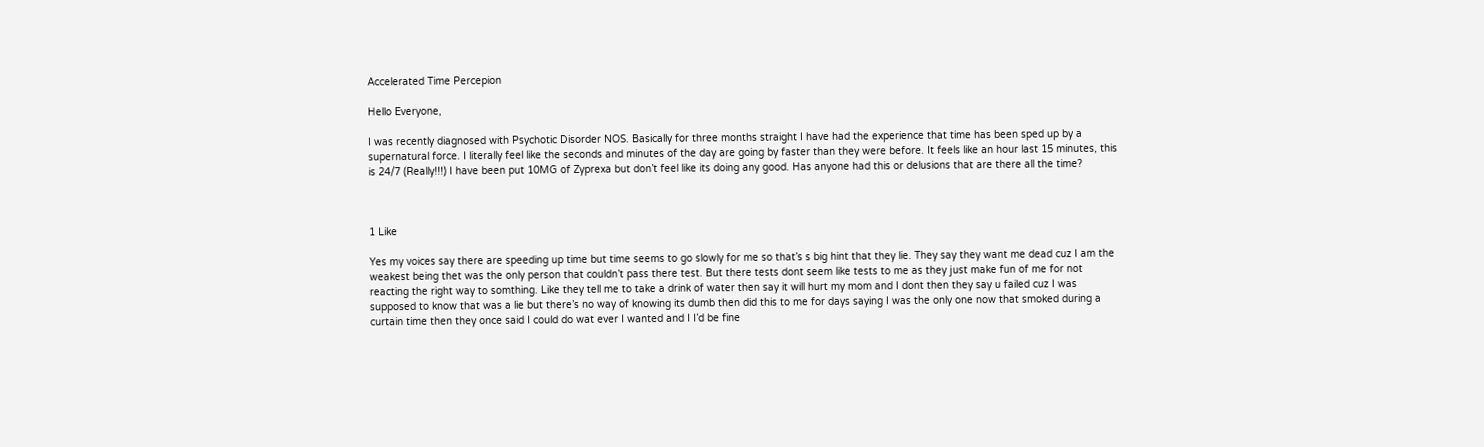Accelerated Time Percepion

Hello Everyone,

I was recently diagnosed with Psychotic Disorder NOS. Basically for three months straight I have had the experience that time has been sped up by a supernatural force. I literally feel like the seconds and minutes of the day are going by faster than they were before. It feels like an hour last 15 minutes, this is 24/7 (Really!!!) I have been put 10MG of Zyprexa but don’t feel like its doing any good. Has anyone had this or delusions that are there all the time?



1 Like

Yes my voices say there are speeding up time but time seems to go slowly for me so that’s s big hint that they lie. They say they want me dead cuz I am the weakest being thet was the only person that couldn’t pass there test. But there tests dont seem like tests to me as they just make fun of me for not reacting the right way to somthing. Like they tell me to take a drink of water then say it will hurt my mom and I dont then they say u failed cuz I was supposed to know that was a lie but there’s no way of knowing its dumb then did this to me for days saying I was the only one now that smoked during a curtain time then they once said I could do wat ever I wanted and I I’d be fine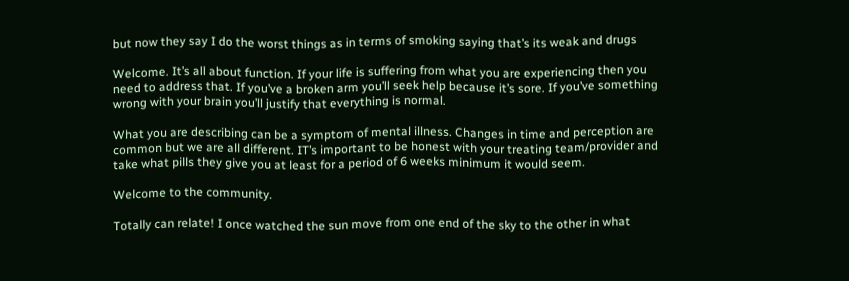but now they say I do the worst things as in terms of smoking saying that’s its weak and drugs

Welcome. It’s all about function. If your life is suffering from what you are experiencing then you need to address that. If you’ve a broken arm you’ll seek help because it’s sore. If you’ve something wrong with your brain you’ll justify that everything is normal.

What you are describing can be a symptom of mental illness. Changes in time and perception are common but we are all different. IT’s important to be honest with your treating team/provider and take what pills they give you at least for a period of 6 weeks minimum it would seem.

Welcome to the community.

Totally can relate! I once watched the sun move from one end of the sky to the other in what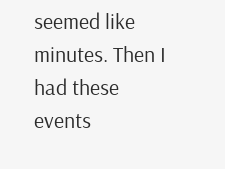seemed like minutes. Then I had these events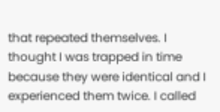that repeated themselves. I thought I was trapped in time because they were identical and I experienced them twice. I called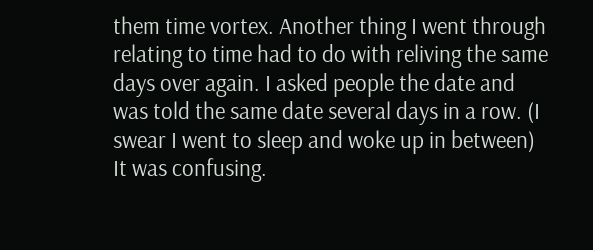them time vortex. Another thing I went through relating to time had to do with reliving the same days over again. I asked people the date and was told the same date several days in a row. (I swear I went to sleep and woke up in between) It was confusing.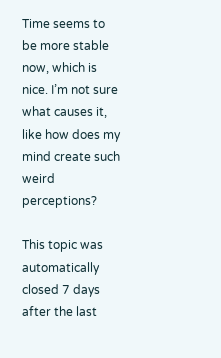Time seems to be more stable now, which is nice. I’m not sure what causes it, like how does my mind create such weird perceptions?

This topic was automatically closed 7 days after the last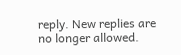reply. New replies are no longer allowed.